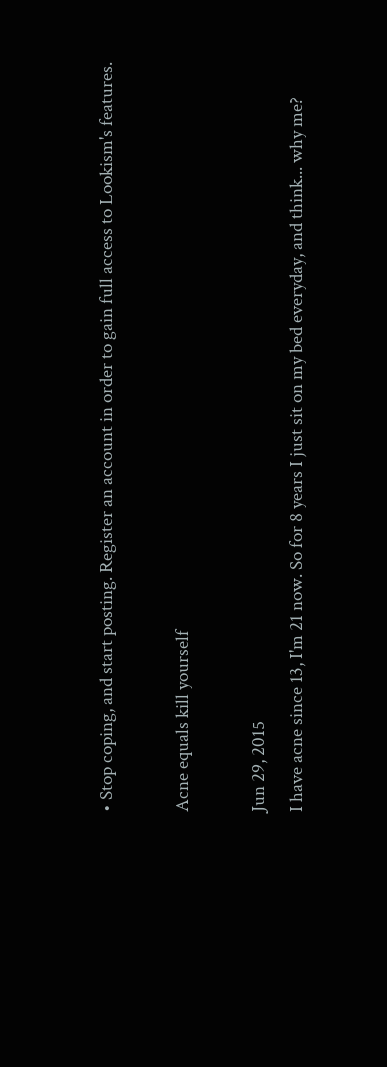• Stop coping, and start posting. Register an account in order to gain full access to Lookism's features.

Acne equals kill yourself

Jun 29, 2015
I have acne since 13, I'm 21 now. So for 8 years I just sit on my bed everyday, and think... why me?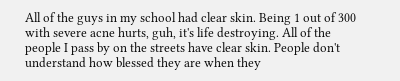All of the guys in my school had clear skin. Being 1 out of 300 with severe acne hurts, guh, it's life destroying. All of the people I pass by on the streets have clear skin. People don't understand how blessed they are when they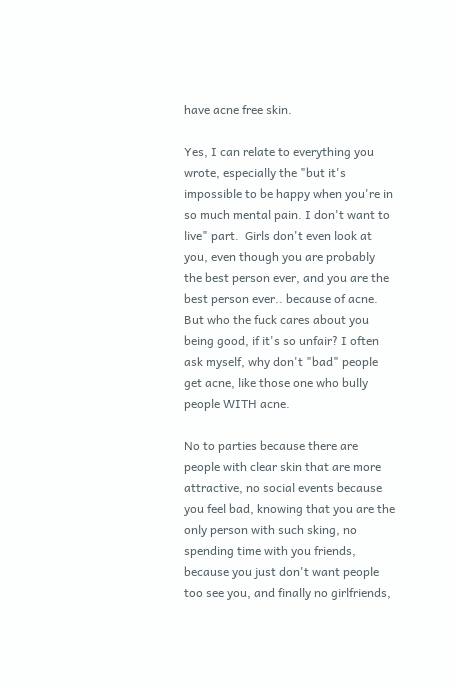have acne free skin.

Yes, I can relate to everything you wrote, especially the "but it's impossible to be happy when you're in so much mental pain. I don't want to live" part.  Girls don't even look at you, even though you are probably the best person ever, and you are the best person ever.. because of acne. But who the fuck cares about you being good, if it's so unfair? I often ask myself, why don't "bad" people get acne, like those one who bully people WITH acne.

No to parties because there are people with clear skin that are more attractive, no social events because you feel bad, knowing that you are the only person with such sking, no spending time with you friends, because you just don't want people too see you, and finally no girlfriends,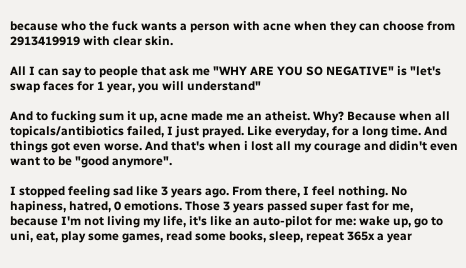because who the fuck wants a person with acne when they can choose from 2913419919 with clear skin.

All I can say to people that ask me "WHY ARE YOU SO NEGATIVE" is "let's swap faces for 1 year, you will understand"

And to fucking sum it up, acne made me an atheist. Why? Because when all topicals/antibiotics failed, I just prayed. Like everyday, for a long time. And things got even worse. And that's when i lost all my courage and didin't even want to be "good anymore".

I stopped feeling sad like 3 years ago. From there, I feel nothing. No hapiness, hatred, 0 emotions. Those 3 years passed super fast for me, because I'm not living my life, it's like an auto-pilot for me: wake up, go to uni, eat, play some games, read some books, sleep, repeat 365x a year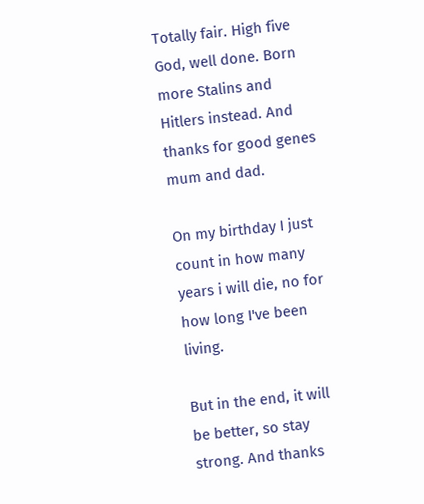Totally fair. High five God, well done. Born more Stalins and Hitlers instead. And thanks for good genes mum and dad.

On my birthday I just count in how many years i will die, no for how long I've been living.

But in the end, it will be better, so stay strong. And thanks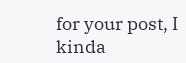for your post, I kinda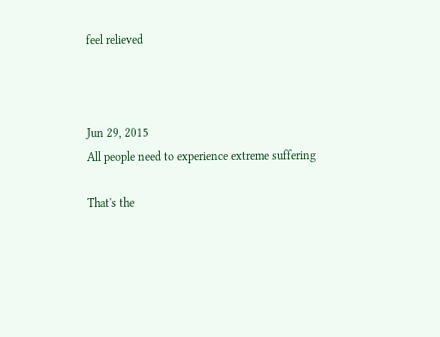feel relieved



Jun 29, 2015
All people need to experience extreme suffering

That's the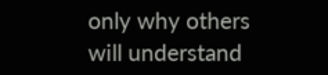only why others will understand